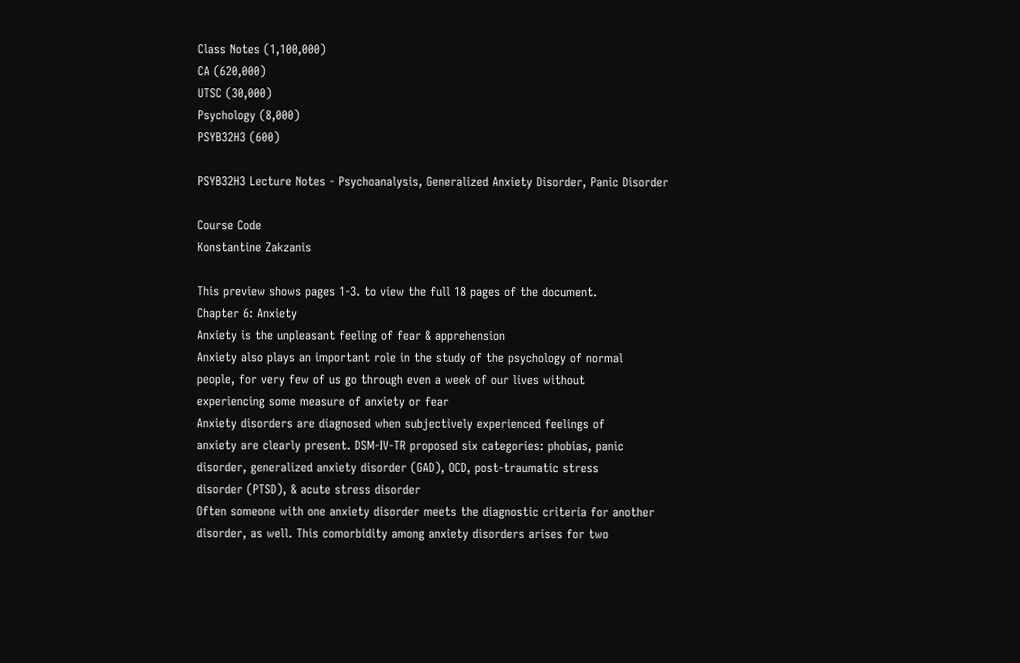Class Notes (1,100,000)
CA (620,000)
UTSC (30,000)
Psychology (8,000)
PSYB32H3 (600)

PSYB32H3 Lecture Notes - Psychoanalysis, Generalized Anxiety Disorder, Panic Disorder

Course Code
Konstantine Zakzanis

This preview shows pages 1-3. to view the full 18 pages of the document.
Chapter 6: Anxiety
Anxiety is the unpleasant feeling of fear & apprehension
Anxiety also plays an important role in the study of the psychology of normal
people, for very few of us go through even a week of our lives without
experiencing some measure of anxiety or fear
Anxiety disorders are diagnosed when subjectively experienced feelings of
anxiety are clearly present. DSM-IV-TR proposed six categories: phobias, panic
disorder, generalized anxiety disorder (GAD), OCD, post-traumatic stress
disorder (PTSD), & acute stress disorder
Often someone with one anxiety disorder meets the diagnostic criteria for another
disorder, as well. This comorbidity among anxiety disorders arises for two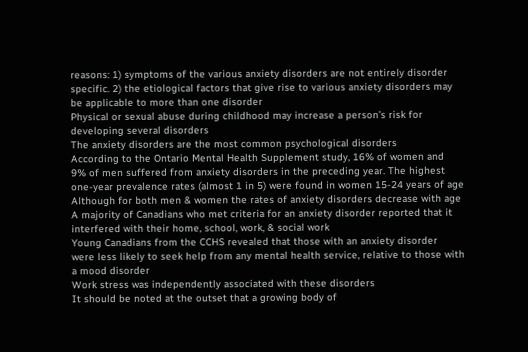reasons: 1) symptoms of the various anxiety disorders are not entirely disorder
specific. 2) the etiological factors that give rise to various anxiety disorders may
be applicable to more than one disorder
Physical or sexual abuse during childhood may increase a person’s risk for
developing several disorders
The anxiety disorders are the most common psychological disorders
According to the Ontario Mental Health Supplement study, 16% of women and
9% of men suffered from anxiety disorders in the preceding year. The highest
one-year prevalence rates (almost 1 in 5) were found in women 15-24 years of age
Although for both men & women the rates of anxiety disorders decrease with age
A majority of Canadians who met criteria for an anxiety disorder reported that it
interfered with their home, school, work, & social work
Young Canadians from the CCHS revealed that those with an anxiety disorder
were less likely to seek help from any mental health service, relative to those with
a mood disorder
Work stress was independently associated with these disorders
It should be noted at the outset that a growing body of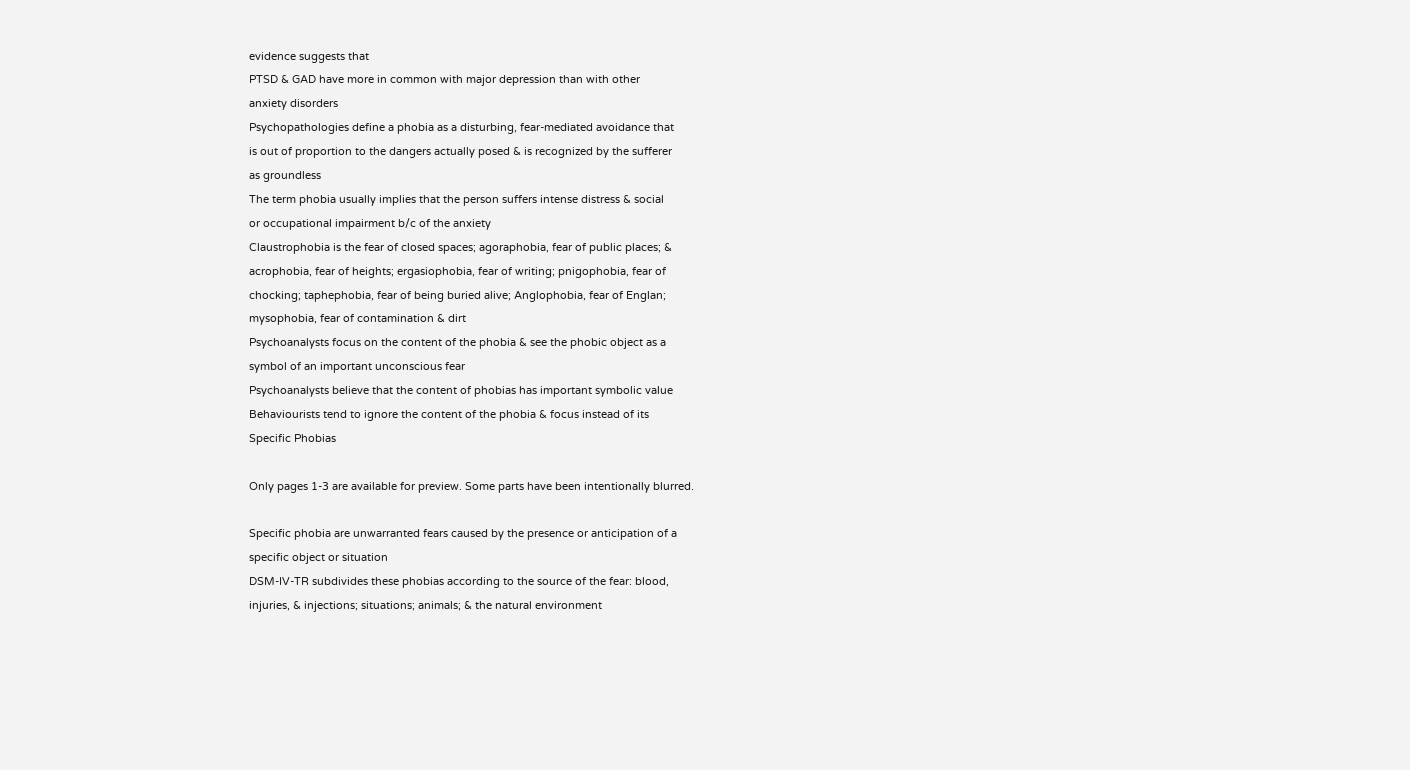evidence suggests that
PTSD & GAD have more in common with major depression than with other
anxiety disorders
Psychopathologies define a phobia as a disturbing, fear-mediated avoidance that
is out of proportion to the dangers actually posed & is recognized by the sufferer
as groundless
The term phobia usually implies that the person suffers intense distress & social
or occupational impairment b/c of the anxiety
Claustrophobia is the fear of closed spaces; agoraphobia, fear of public places; &
acrophobia, fear of heights; ergasiophobia, fear of writing; pnigophobia, fear of
chocking; taphephobia, fear of being buried alive; Anglophobia, fear of Englan;
mysophobia, fear of contamination & dirt
Psychoanalysts focus on the content of the phobia & see the phobic object as a
symbol of an important unconscious fear
Psychoanalysts believe that the content of phobias has important symbolic value
Behaviourists tend to ignore the content of the phobia & focus instead of its
Specific Phobias

Only pages 1-3 are available for preview. Some parts have been intentionally blurred.

Specific phobia are unwarranted fears caused by the presence or anticipation of a
specific object or situation
DSM-IV-TR subdivides these phobias according to the source of the fear: blood,
injuries, & injections; situations; animals; & the natural environment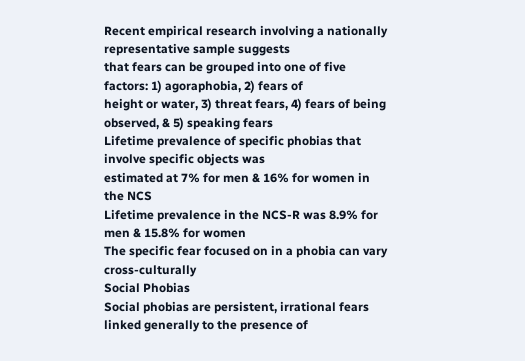Recent empirical research involving a nationally representative sample suggests
that fears can be grouped into one of five factors: 1) agoraphobia, 2) fears of
height or water, 3) threat fears, 4) fears of being observed, & 5) speaking fears
Lifetime prevalence of specific phobias that involve specific objects was
estimated at 7% for men & 16% for women in the NCS
Lifetime prevalence in the NCS-R was 8.9% for men & 15.8% for women
The specific fear focused on in a phobia can vary cross-culturally
Social Phobias
Social phobias are persistent, irrational fears linked generally to the presence of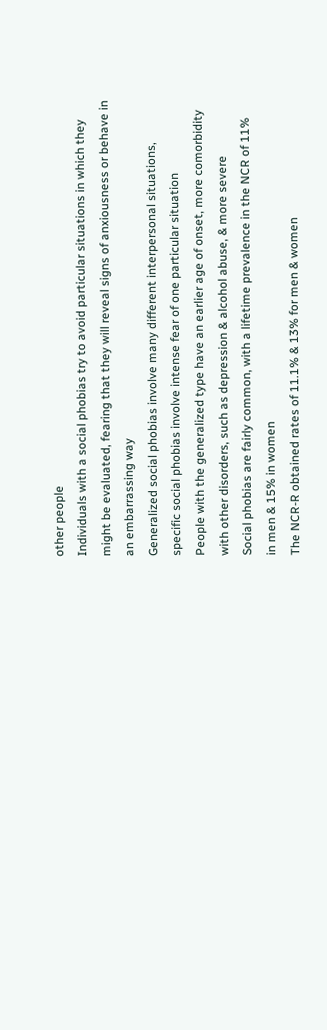other people
Individuals with a social phobias try to avoid particular situations in which they
might be evaluated, fearing that they will reveal signs of anxiousness or behave in
an embarrassing way
Generalized social phobias involve many different interpersonal situations,
specific social phobias involve intense fear of one particular situation
People with the generalized type have an earlier age of onset, more comorbidity
with other disorders, such as depression & alcohol abuse, & more severe
Social phobias are fairly common, with a lifetime prevalence in the NCR of 11%
in men & 15% in women
The NCR-R obtained rates of 11.1% & 13% for men & women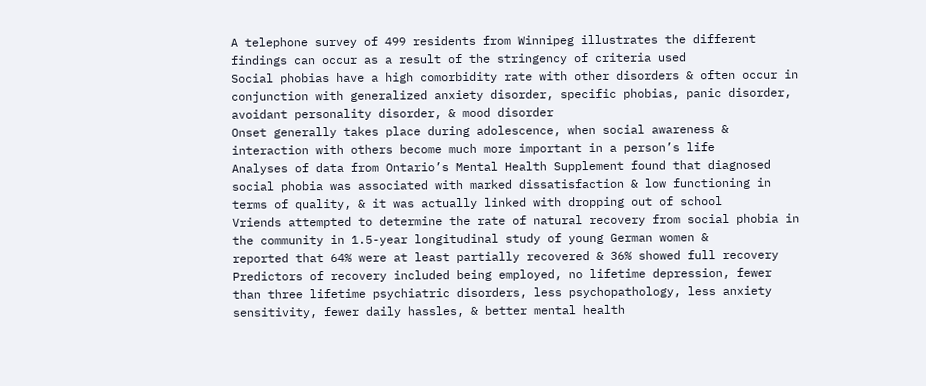A telephone survey of 499 residents from Winnipeg illustrates the different
findings can occur as a result of the stringency of criteria used
Social phobias have a high comorbidity rate with other disorders & often occur in
conjunction with generalized anxiety disorder, specific phobias, panic disorder,
avoidant personality disorder, & mood disorder
Onset generally takes place during adolescence, when social awareness &
interaction with others become much more important in a person’s life
Analyses of data from Ontario’s Mental Health Supplement found that diagnosed
social phobia was associated with marked dissatisfaction & low functioning in
terms of quality, & it was actually linked with dropping out of school
Vriends attempted to determine the rate of natural recovery from social phobia in
the community in 1.5-year longitudinal study of young German women &
reported that 64% were at least partially recovered & 36% showed full recovery
Predictors of recovery included being employed, no lifetime depression, fewer
than three lifetime psychiatric disorders, less psychopathology, less anxiety
sensitivity, fewer daily hassles, & better mental health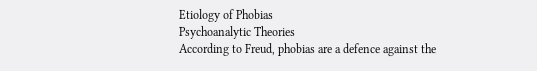Etiology of Phobias
Psychoanalytic Theories
According to Freud, phobias are a defence against the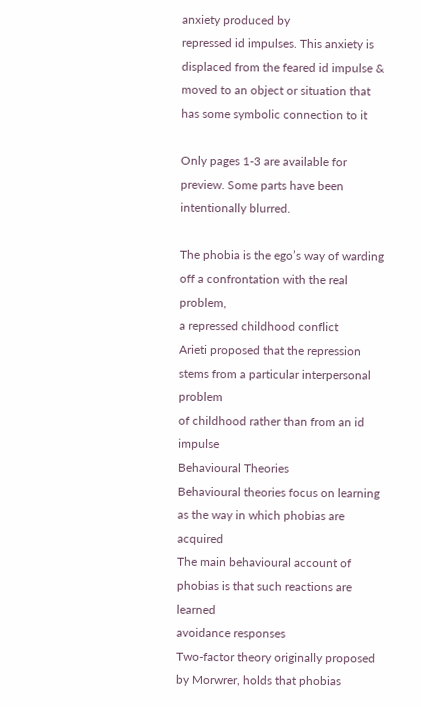anxiety produced by
repressed id impulses. This anxiety is displaced from the feared id impulse &
moved to an object or situation that has some symbolic connection to it

Only pages 1-3 are available for preview. Some parts have been intentionally blurred.

The phobia is the ego’s way of warding off a confrontation with the real problem,
a repressed childhood conflict
Arieti proposed that the repression stems from a particular interpersonal problem
of childhood rather than from an id impulse
Behavioural Theories
Behavioural theories focus on learning as the way in which phobias are acquired
The main behavioural account of phobias is that such reactions are learned
avoidance responses
Two-factor theory originally proposed by Morwrer, holds that phobias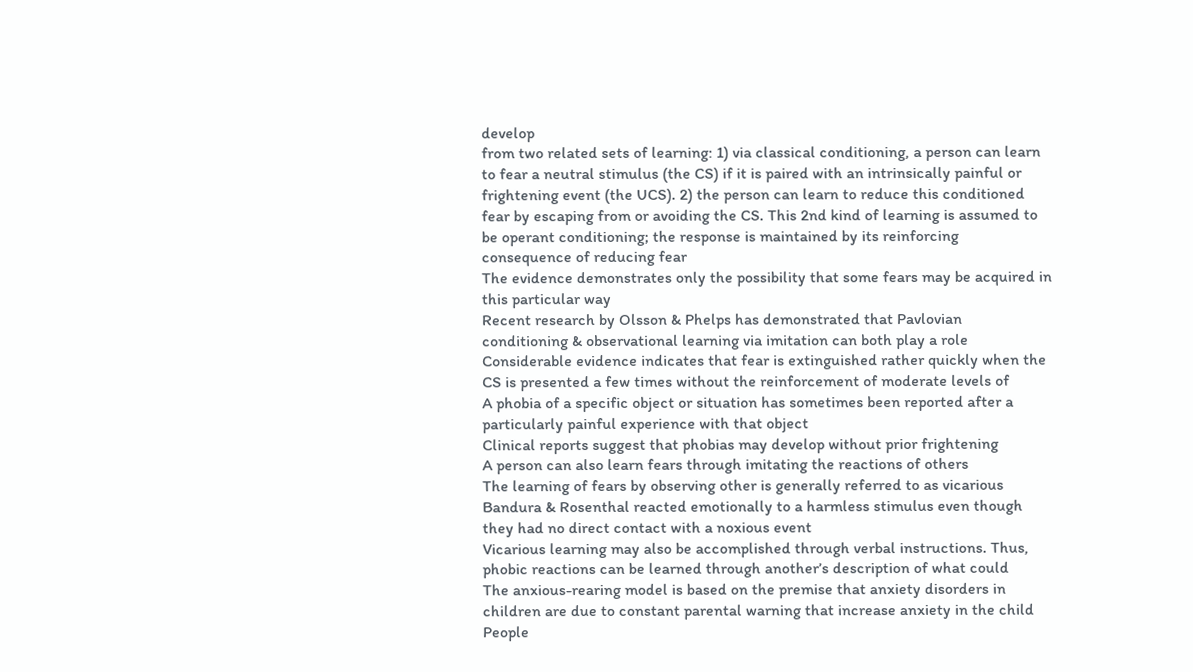develop
from two related sets of learning: 1) via classical conditioning, a person can learn
to fear a neutral stimulus (the CS) if it is paired with an intrinsically painful or
frightening event (the UCS). 2) the person can learn to reduce this conditioned
fear by escaping from or avoiding the CS. This 2nd kind of learning is assumed to
be operant conditioning; the response is maintained by its reinforcing
consequence of reducing fear
The evidence demonstrates only the possibility that some fears may be acquired in
this particular way
Recent research by Olsson & Phelps has demonstrated that Pavlovian
conditioning & observational learning via imitation can both play a role
Considerable evidence indicates that fear is extinguished rather quickly when the
CS is presented a few times without the reinforcement of moderate levels of
A phobia of a specific object or situation has sometimes been reported after a
particularly painful experience with that object
Clinical reports suggest that phobias may develop without prior frightening
A person can also learn fears through imitating the reactions of others
The learning of fears by observing other is generally referred to as vicarious
Bandura & Rosenthal reacted emotionally to a harmless stimulus even though
they had no direct contact with a noxious event
Vicarious learning may also be accomplished through verbal instructions. Thus,
phobic reactions can be learned through another’s description of what could
The anxious-rearing model is based on the premise that anxiety disorders in
children are due to constant parental warning that increase anxiety in the child
People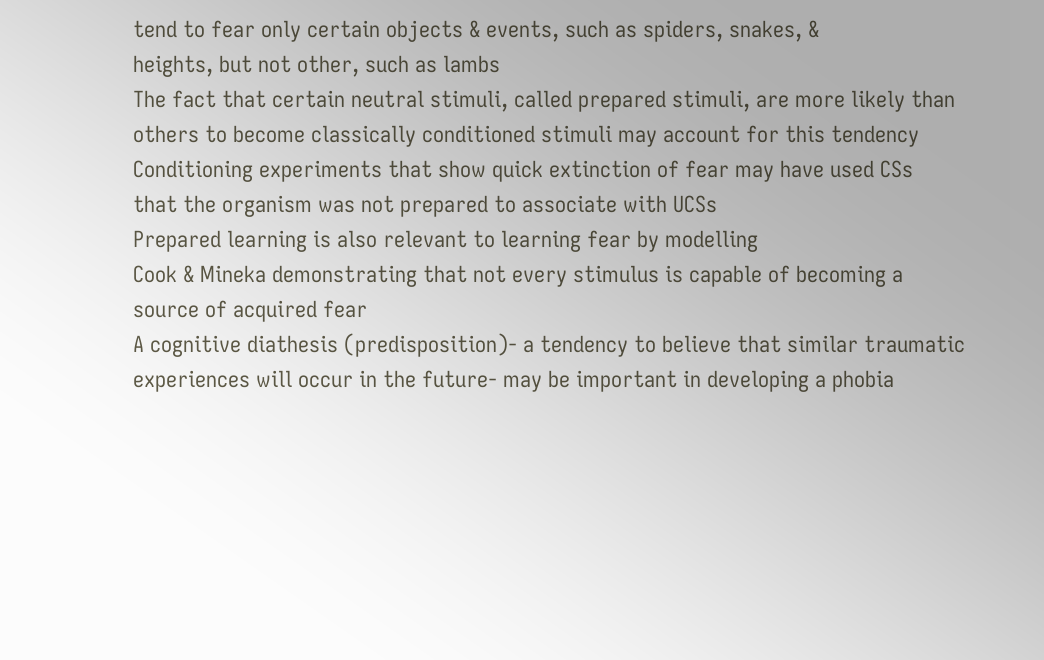tend to fear only certain objects & events, such as spiders, snakes, &
heights, but not other, such as lambs
The fact that certain neutral stimuli, called prepared stimuli, are more likely than
others to become classically conditioned stimuli may account for this tendency
Conditioning experiments that show quick extinction of fear may have used CSs
that the organism was not prepared to associate with UCSs
Prepared learning is also relevant to learning fear by modelling
Cook & Mineka demonstrating that not every stimulus is capable of becoming a
source of acquired fear
A cognitive diathesis (predisposition)- a tendency to believe that similar traumatic
experiences will occur in the future- may be important in developing a phobia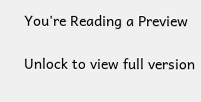You're Reading a Preview

Unlock to view full version